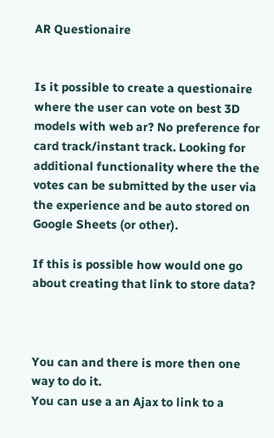AR Questionaire


Is it possible to create a questionaire where the user can vote on best 3D models with web ar? No preference for card track/instant track. Looking for additional functionality where the the votes can be submitted by the user via the experience and be auto stored on Google Sheets (or other).

If this is possible how would one go about creating that link to store data?



You can and there is more then one way to do it.
You can use a an Ajax to link to a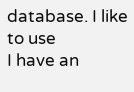database. I like to use
I have an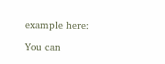example here:

You can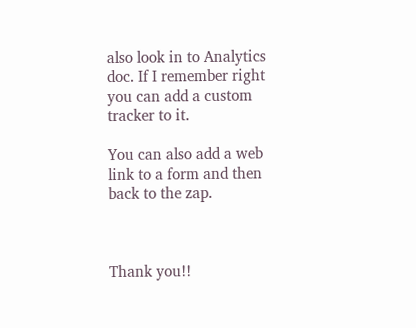also look in to Analytics doc. If I remember right you can add a custom tracker to it.

You can also add a web link to a form and then back to the zap.



Thank you!!